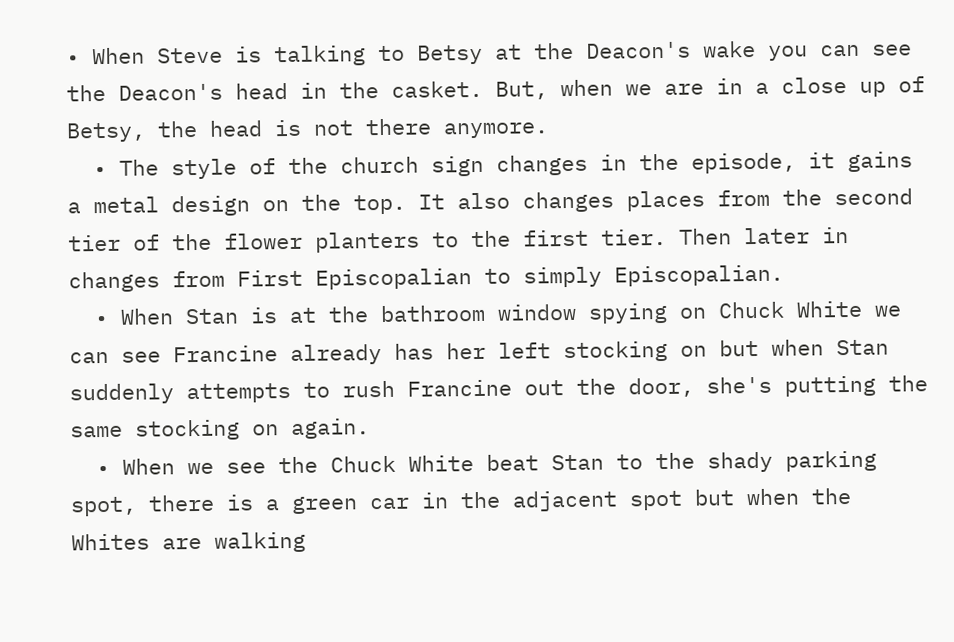• When Steve is talking to Betsy at the Deacon's wake you can see the Deacon's head in the casket. But, when we are in a close up of Betsy, the head is not there anymore.
  • The style of the church sign changes in the episode, it gains a metal design on the top. It also changes places from the second tier of the flower planters to the first tier. Then later in changes from First Episcopalian to simply Episcopalian.
  • When Stan is at the bathroom window spying on Chuck White we can see Francine already has her left stocking on but when Stan suddenly attempts to rush Francine out the door, she's putting the same stocking on again.
  • When we see the Chuck White beat Stan to the shady parking spot, there is a green car in the adjacent spot but when the Whites are walking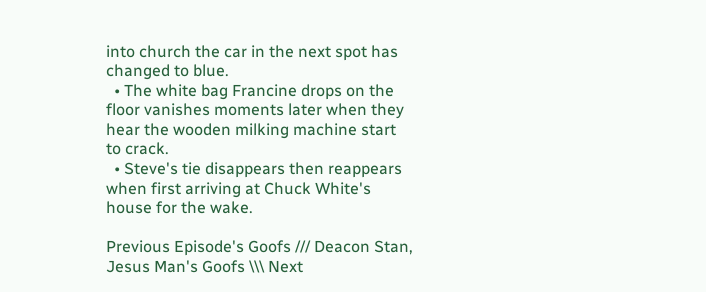into church the car in the next spot has changed to blue.
  • The white bag Francine drops on the floor vanishes moments later when they hear the wooden milking machine start to crack.
  • Steve's tie disappears then reappears when first arriving at Chuck White's house for the wake.

Previous Episode's Goofs /// Deacon Stan, Jesus Man's Goofs \\\ Next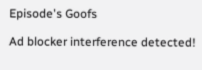Episode's Goofs

Ad blocker interference detected!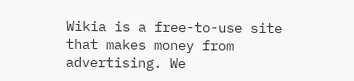Wikia is a free-to-use site that makes money from advertising. We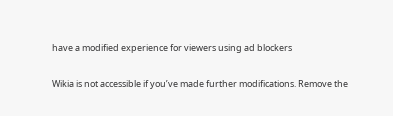have a modified experience for viewers using ad blockers

Wikia is not accessible if you’ve made further modifications. Remove the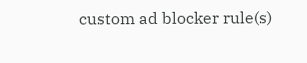custom ad blocker rule(s)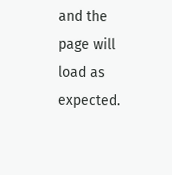and the page will load as expected.